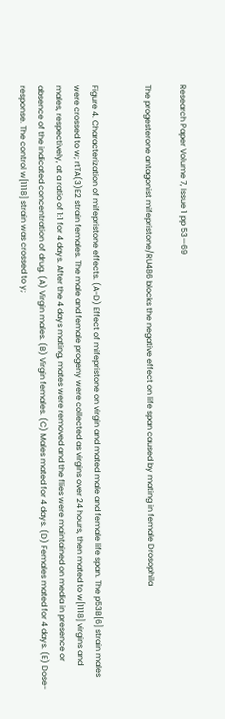Research Paper Volume 7, Issue 1 pp 53—69

The progesterone antagonist mifepristone/RU486 blocks the negative effect on life span caused by mating in female Drosophila


Figure 4. Characterization of mifepristone effects. (A-D) Effect of mifepristone on virgin and mated male and female life span. The p53B[6] strain males were crossed to w; rtTA(3)E2 strain females. The male and female progeny were collected as virgins over 24 hours, then mated to w[1118] virgins and males, respectively, at a ratio of 1:1 for 4 days. After the 4 days mating, mates were removed and the flies were maintained on media in presence or absence of the indicated concentration of drug. (A) Virgin males. (B) Virgin females. (C) Males mated for 4 days. (D) Females mated for 4 days. (E) Dose-response. The control w[1118] strain was crossed to y;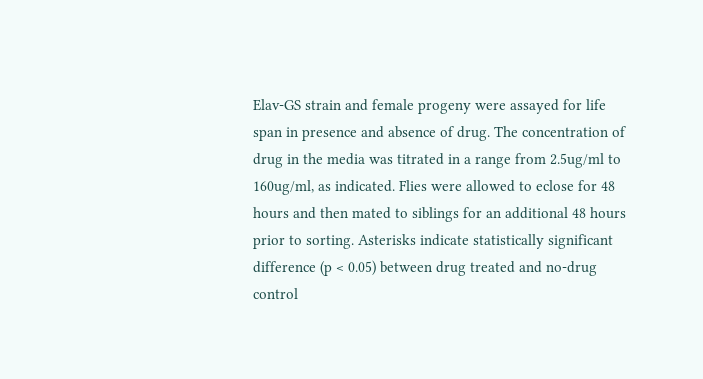Elav-GS strain and female progeny were assayed for life span in presence and absence of drug. The concentration of drug in the media was titrated in a range from 2.5ug/ml to 160ug/ml, as indicated. Flies were allowed to eclose for 48 hours and then mated to siblings for an additional 48 hours prior to sorting. Asterisks indicate statistically significant difference (p < 0.05) between drug treated and no-drug control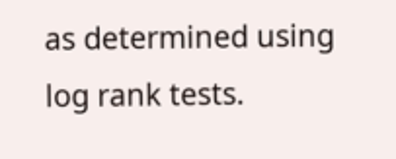as determined using log rank tests.